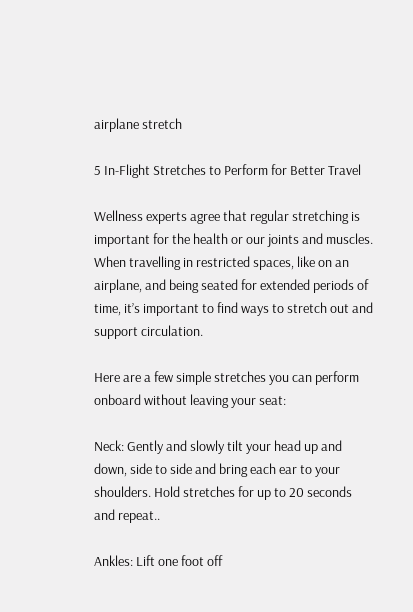airplane stretch

5 In-Flight Stretches to Perform for Better Travel

Wellness experts agree that regular stretching is important for the health or our joints and muscles. When travelling in restricted spaces, like on an airplane, and being seated for extended periods of time, it’s important to find ways to stretch out and support circulation.

Here are a few simple stretches you can perform onboard without leaving your seat:

Neck: Gently and slowly tilt your head up and down, side to side and bring each ear to your shoulders. Hold stretches for up to 20 seconds and repeat..

Ankles: Lift one foot off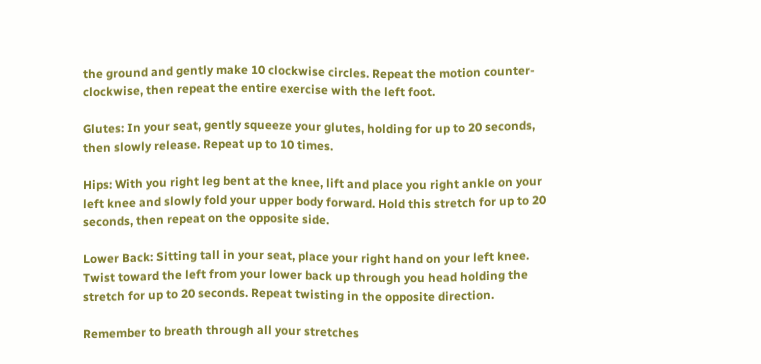the ground and gently make 10 clockwise circles. Repeat the motion counter-clockwise, then repeat the entire exercise with the left foot.

Glutes: In your seat, gently squeeze your glutes, holding for up to 20 seconds, then slowly release. Repeat up to 10 times.

Hips: With you right leg bent at the knee, lift and place you right ankle on your left knee and slowly fold your upper body forward. Hold this stretch for up to 20 seconds, then repeat on the opposite side.

Lower Back: Sitting tall in your seat, place your right hand on your left knee. Twist toward the left from your lower back up through you head holding the stretch for up to 20 seconds. Repeat twisting in the opposite direction.

Remember to breath through all your stretches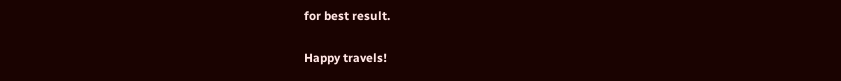for best result.

Happy travels!